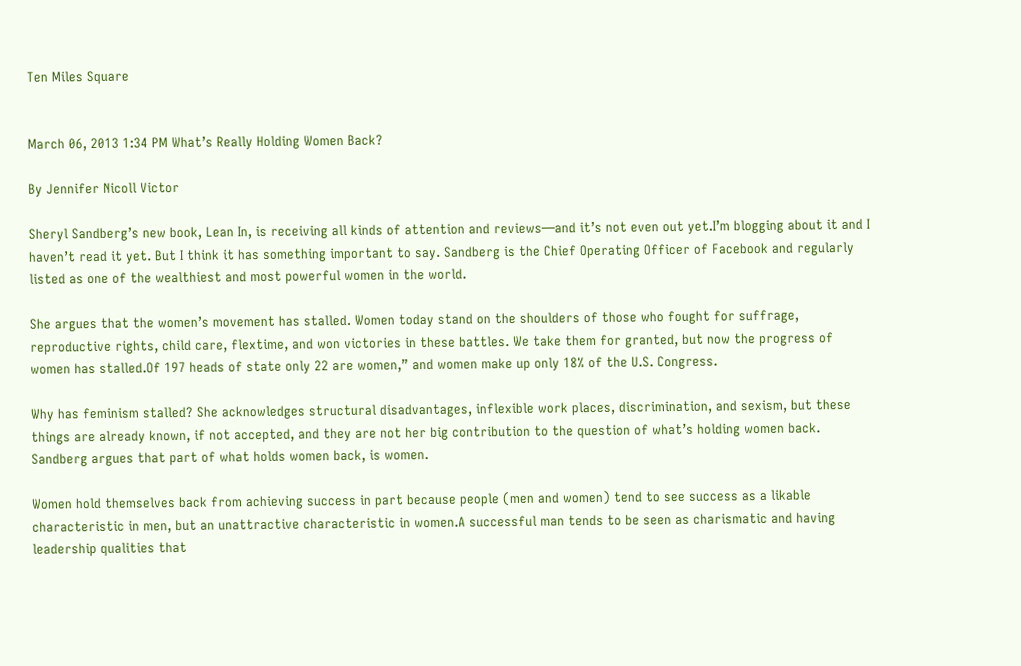Ten Miles Square


March 06, 2013 1:34 PM What’s Really Holding Women Back?

By Jennifer Nicoll Victor

Sheryl Sandberg’s new book, Lean In, is receiving all kinds of attention and reviews—and it’s not even out yet.I’m blogging about it and I haven’t read it yet. But I think it has something important to say. Sandberg is the Chief Operating Officer of Facebook and regularly listed as one of the wealthiest and most powerful women in the world.

She argues that the women’s movement has stalled. Women today stand on the shoulders of those who fought for suffrage, reproductive rights, child care, flextime, and won victories in these battles. We take them for granted, but now the progress of women has stalled.Of 197 heads of state only 22 are women,” and women make up only 18% of the U.S. Congress.

Why has feminism stalled? She acknowledges structural disadvantages, inflexible work places, discrimination, and sexism, but these things are already known, if not accepted, and they are not her big contribution to the question of what’s holding women back. Sandberg argues that part of what holds women back, is women.

Women hold themselves back from achieving success in part because people (men and women) tend to see success as a likable characteristic in men, but an unattractive characteristic in women.A successful man tends to be seen as charismatic and having leadership qualities that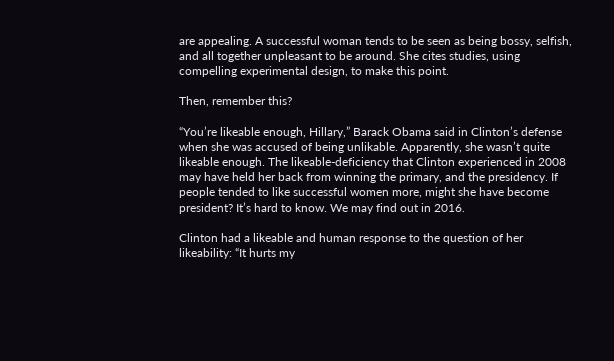are appealing. A successful woman tends to be seen as being bossy, selfish, and all together unpleasant to be around. She cites studies, using compelling experimental design, to make this point.

Then, remember this?

“You’re likeable enough, Hillary,” Barack Obama said in Clinton’s defense when she was accused of being unlikable. Apparently, she wasn’t quite likeable enough. The likeable-deficiency that Clinton experienced in 2008 may have held her back from winning the primary, and the presidency. If people tended to like successful women more, might she have become president? It’s hard to know. We may find out in 2016.

Clinton had a likeable and human response to the question of her likeability: “It hurts my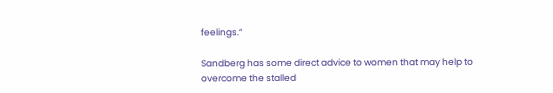feelings.”

Sandberg has some direct advice to women that may help to overcome the stalled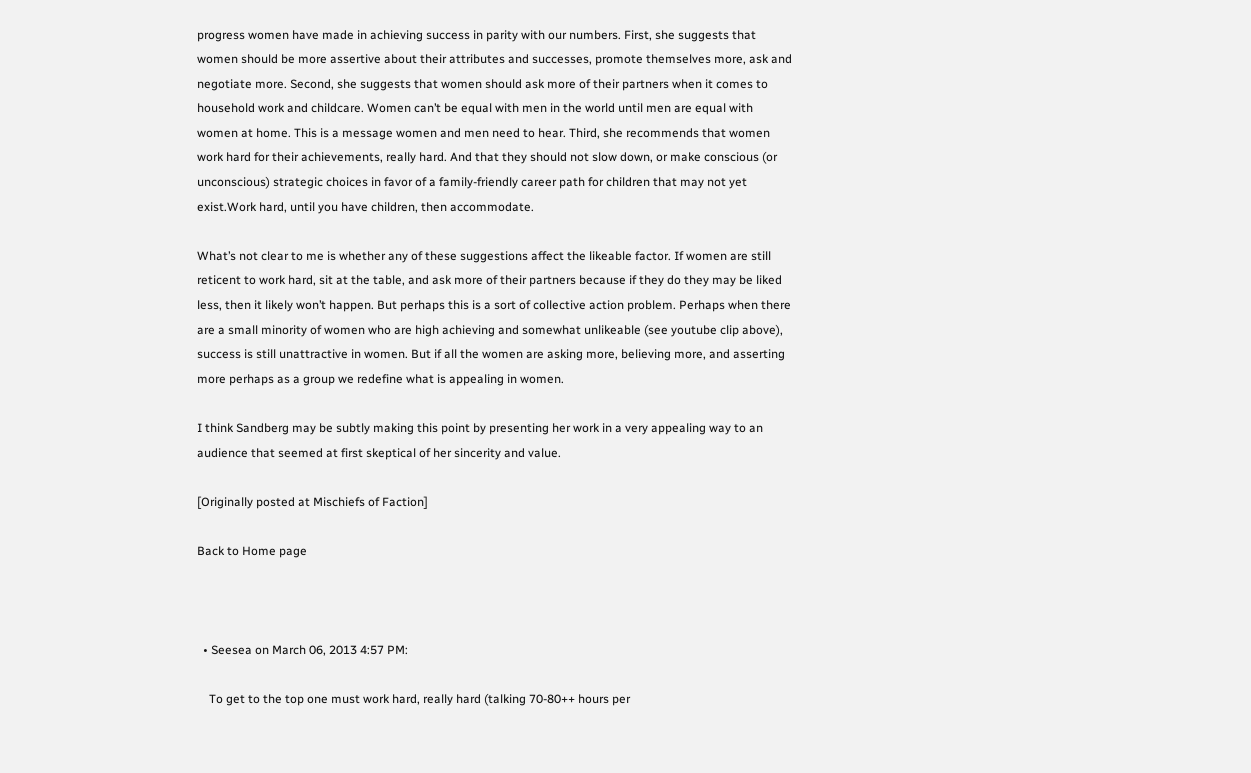progress women have made in achieving success in parity with our numbers. First, she suggests that women should be more assertive about their attributes and successes, promote themselves more, ask and negotiate more. Second, she suggests that women should ask more of their partners when it comes to household work and childcare. Women can’t be equal with men in the world until men are equal with women at home. This is a message women and men need to hear. Third, she recommends that women work hard for their achievements, really hard. And that they should not slow down, or make conscious (or unconscious) strategic choices in favor of a family-friendly career path for children that may not yet exist.Work hard, until you have children, then accommodate.

What’s not clear to me is whether any of these suggestions affect the likeable factor. If women are still reticent to work hard, sit at the table, and ask more of their partners because if they do they may be liked less, then it likely won’t happen. But perhaps this is a sort of collective action problem. Perhaps when there are a small minority of women who are high achieving and somewhat unlikeable (see youtube clip above), success is still unattractive in women. But if all the women are asking more, believing more, and asserting more perhaps as a group we redefine what is appealing in women.

I think Sandberg may be subtly making this point by presenting her work in a very appealing way to an audience that seemed at first skeptical of her sincerity and value.

[Originally posted at Mischiefs of Faction]

Back to Home page



  • Seesea on March 06, 2013 4:57 PM:

    To get to the top one must work hard, really hard (talking 70-80++ hours per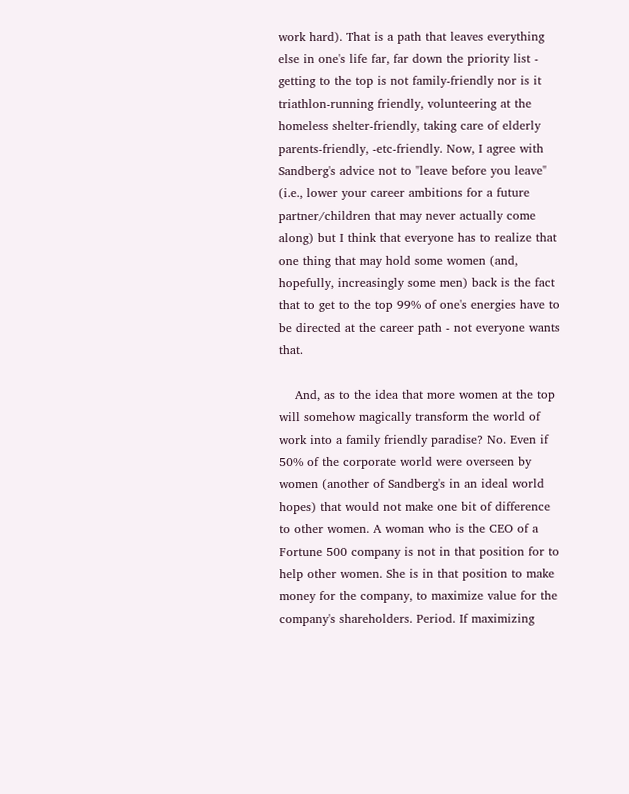work hard). That is a path that leaves everything else in one's life far, far down the priority list - getting to the top is not family-friendly nor is it triathlon-running friendly, volunteering at the homeless shelter-friendly, taking care of elderly parents-friendly, -etc-friendly. Now, I agree with Sandberg's advice not to "leave before you leave" (i.e., lower your career ambitions for a future partner/children that may never actually come along) but I think that everyone has to realize that one thing that may hold some women (and, hopefully, increasingly some men) back is the fact that to get to the top 99% of one's energies have to be directed at the career path - not everyone wants that.

    And, as to the idea that more women at the top will somehow magically transform the world of work into a family friendly paradise? No. Even if 50% of the corporate world were overseen by women (another of Sandberg's in an ideal world hopes) that would not make one bit of difference to other women. A woman who is the CEO of a Fortune 500 company is not in that position for to help other women. She is in that position to make money for the company, to maximize value for the company's shareholders. Period. If maximizing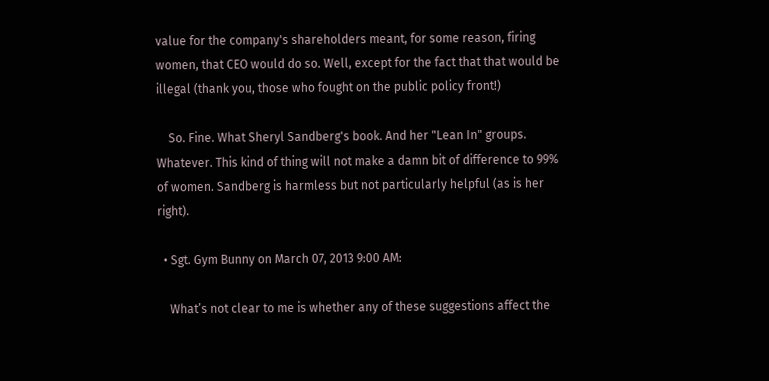value for the company's shareholders meant, for some reason, firing women, that CEO would do so. Well, except for the fact that that would be illegal (thank you, those who fought on the public policy front!)

    So. Fine. What Sheryl Sandberg's book. And her "Lean In" groups. Whatever. This kind of thing will not make a damn bit of difference to 99% of women. Sandberg is harmless but not particularly helpful (as is her right).

  • Sgt. Gym Bunny on March 07, 2013 9:00 AM:

    What’s not clear to me is whether any of these suggestions affect the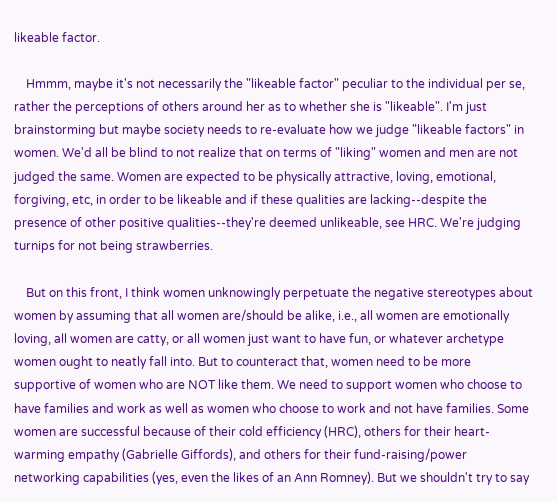likeable factor.

    Hmmm, maybe it's not necessarily the "likeable factor" peculiar to the individual per se, rather the perceptions of others around her as to whether she is "likeable". I'm just brainstorming but maybe society needs to re-evaluate how we judge "likeable factors" in women. We'd all be blind to not realize that on terms of "liking" women and men are not judged the same. Women are expected to be physically attractive, loving, emotional, forgiving, etc, in order to be likeable and if these qualities are lacking--despite the presence of other positive qualities--they're deemed unlikeable, see HRC. We're judging turnips for not being strawberries.

    But on this front, I think women unknowingly perpetuate the negative stereotypes about women by assuming that all women are/should be alike, i.e., all women are emotionally loving, all women are catty, or all women just want to have fun, or whatever archetype women ought to neatly fall into. But to counteract that, women need to be more supportive of women who are NOT like them. We need to support women who choose to have families and work as well as women who choose to work and not have families. Some women are successful because of their cold efficiency (HRC), others for their heart-warming empathy (Gabrielle Giffords), and others for their fund-raising/power networking capabilities (yes, even the likes of an Ann Romney). But we shouldn't try to say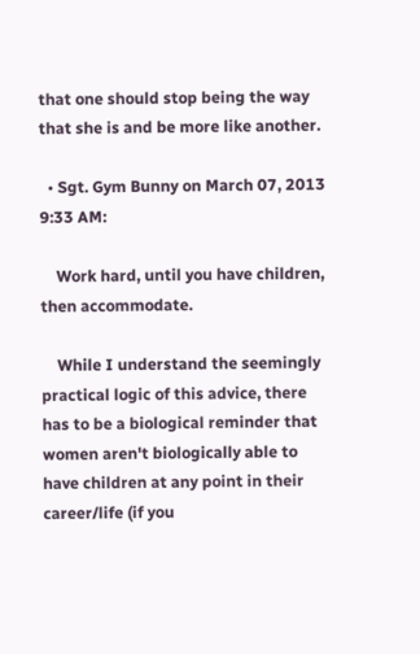that one should stop being the way that she is and be more like another.

  • Sgt. Gym Bunny on March 07, 2013 9:33 AM:

    Work hard, until you have children, then accommodate.

    While I understand the seemingly practical logic of this advice, there has to be a biological reminder that women aren't biologically able to have children at any point in their career/life (if you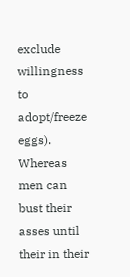exclude willingness to adopt/freeze eggs). Whereas men can bust their asses until their in their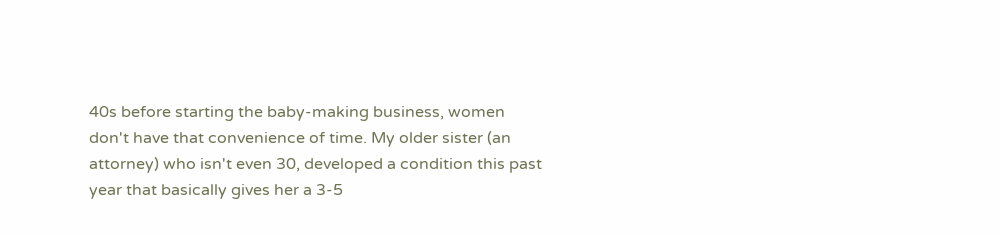40s before starting the baby-making business, women don't have that convenience of time. My older sister (an attorney) who isn't even 30, developed a condition this past year that basically gives her a 3-5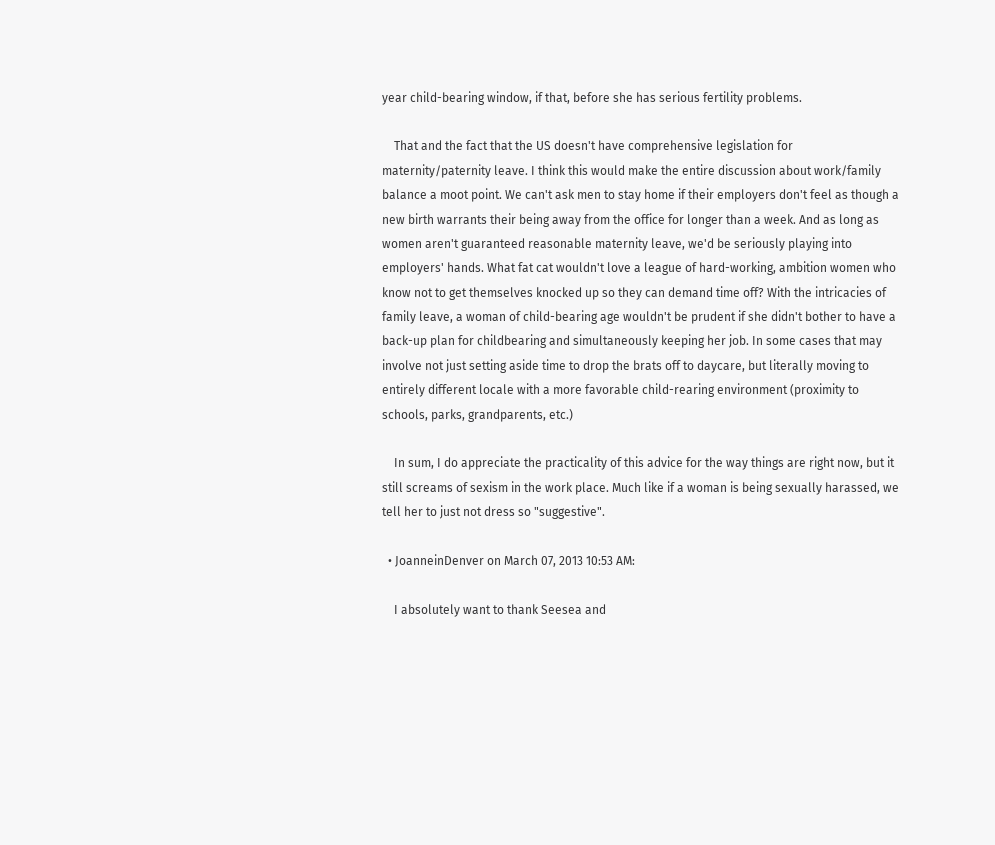year child-bearing window, if that, before she has serious fertility problems.

    That and the fact that the US doesn't have comprehensive legislation for maternity/paternity leave. I think this would make the entire discussion about work/family balance a moot point. We can't ask men to stay home if their employers don't feel as though a new birth warrants their being away from the office for longer than a week. And as long as women aren't guaranteed reasonable maternity leave, we'd be seriously playing into employers' hands. What fat cat wouldn't love a league of hard-working, ambition women who know not to get themselves knocked up so they can demand time off? With the intricacies of family leave, a woman of child-bearing age wouldn't be prudent if she didn't bother to have a back-up plan for childbearing and simultaneously keeping her job. In some cases that may involve not just setting aside time to drop the brats off to daycare, but literally moving to entirely different locale with a more favorable child-rearing environment (proximity to schools, parks, grandparents, etc.)

    In sum, I do appreciate the practicality of this advice for the way things are right now, but it still screams of sexism in the work place. Much like if a woman is being sexually harassed, we tell her to just not dress so "suggestive".

  • JoanneinDenver on March 07, 2013 10:53 AM:

    I absolutely want to thank Seesea and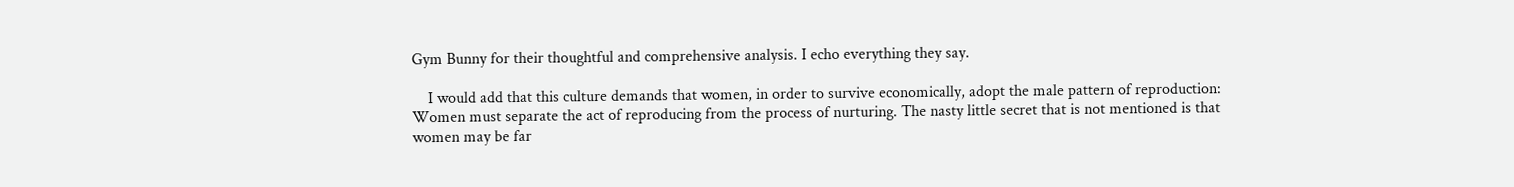Gym Bunny for their thoughtful and comprehensive analysis. I echo everything they say.

    I would add that this culture demands that women, in order to survive economically, adopt the male pattern of reproduction: Women must separate the act of reproducing from the process of nurturing. The nasty little secret that is not mentioned is that women may be far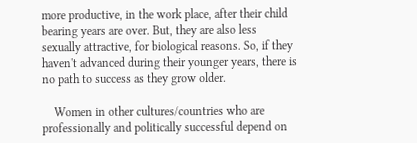more productive, in the work place, after their child bearing years are over. But, they are also less sexually attractive, for biological reasons. So, if they haven't advanced during their younger years, there is no path to success as they grow older.

    Women in other cultures/countries who are professionally and politically successful depend on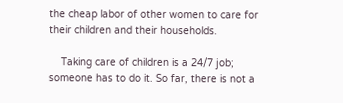the cheap labor of other women to care for their children and their households.

    Taking care of children is a 24/7 job; someone has to do it. So far, there is not a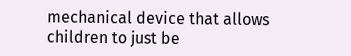mechanical device that allows children to just be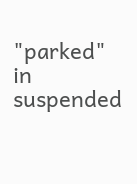"parked" in suspended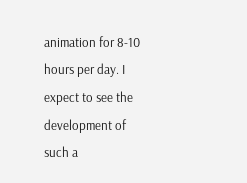animation for 8-10 hours per day. I expect to see the development of such a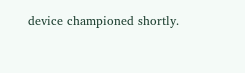device championed shortly.